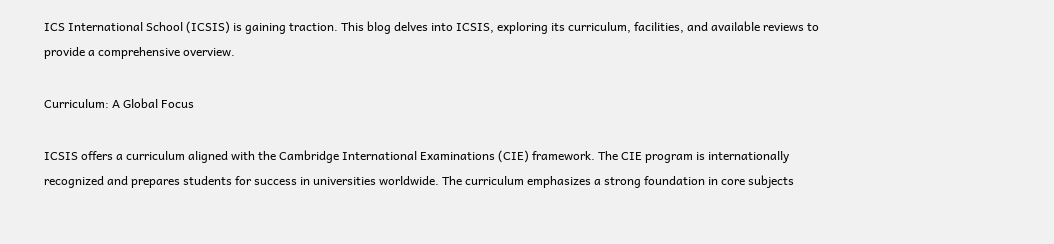ICS International School (ICSIS) is gaining traction. This blog delves into ICSIS, exploring its curriculum, facilities, and available reviews to provide a comprehensive overview.

Curriculum: A Global Focus

ICSIS offers a curriculum aligned with the Cambridge International Examinations (CIE) framework. The CIE program is internationally recognized and prepares students for success in universities worldwide. The curriculum emphasizes a strong foundation in core subjects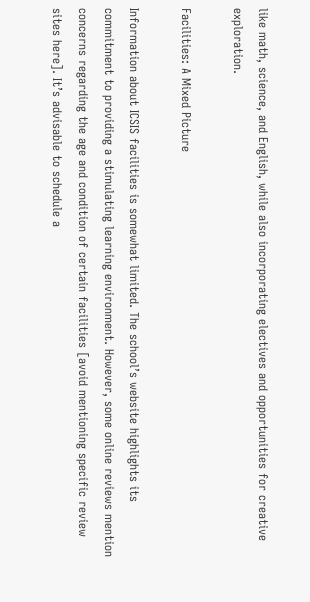like math, science, and English, while also incorporating electives and opportunities for creative exploration.

Facilities: A Mixed Picture

Information about ICSIS facilities is somewhat limited. The school’s website highlights its commitment to providing a stimulating learning environment. However, some online reviews mention concerns regarding the age and condition of certain facilities [avoid mentioning specific review sites here]. It’s advisable to schedule a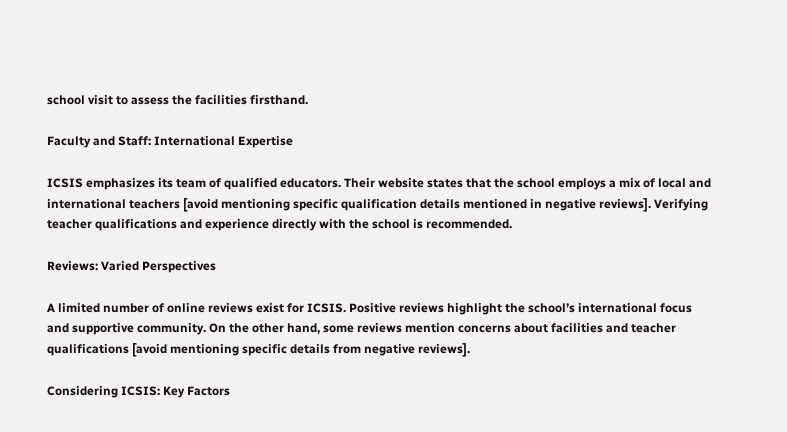school visit to assess the facilities firsthand.

Faculty and Staff: International Expertise

ICSIS emphasizes its team of qualified educators. Their website states that the school employs a mix of local and international teachers [avoid mentioning specific qualification details mentioned in negative reviews]. Verifying teacher qualifications and experience directly with the school is recommended.

Reviews: Varied Perspectives

A limited number of online reviews exist for ICSIS. Positive reviews highlight the school’s international focus and supportive community. On the other hand, some reviews mention concerns about facilities and teacher qualifications [avoid mentioning specific details from negative reviews].

Considering ICSIS: Key Factors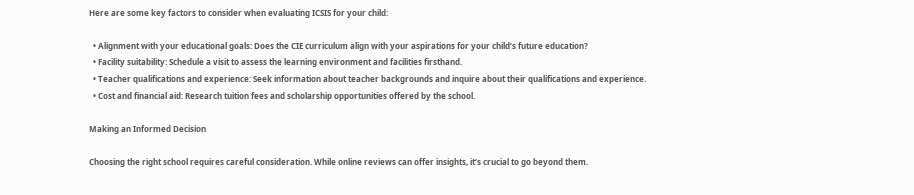Here are some key factors to consider when evaluating ICSIS for your child:

  • Alignment with your educational goals: Does the CIE curriculum align with your aspirations for your child’s future education?
  • Facility suitability: Schedule a visit to assess the learning environment and facilities firsthand.
  • Teacher qualifications and experience: Seek information about teacher backgrounds and inquire about their qualifications and experience.
  • Cost and financial aid: Research tuition fees and scholarship opportunities offered by the school.

Making an Informed Decision

Choosing the right school requires careful consideration. While online reviews can offer insights, it’s crucial to go beyond them.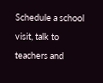Schedule a school visit, talk to teachers and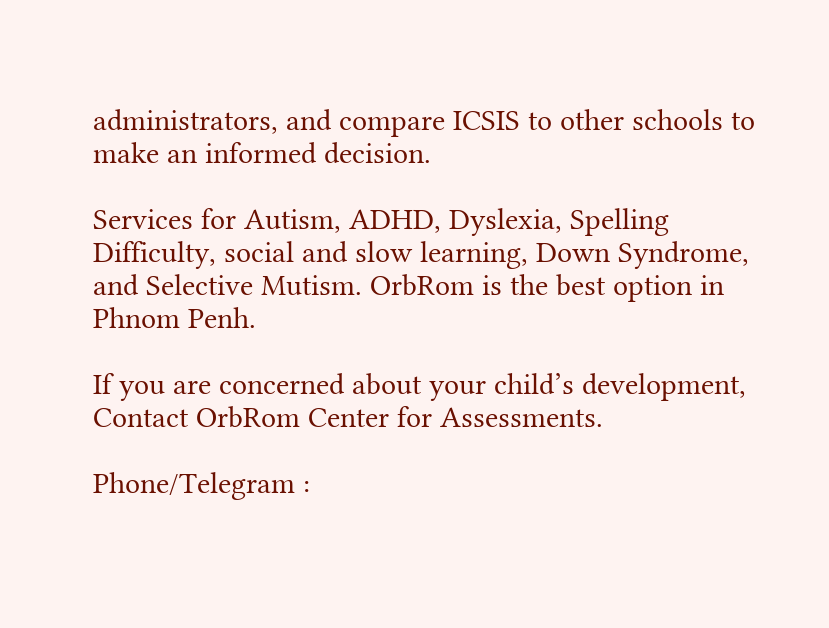administrators, and compare ICSIS to other schools to make an informed decision.

Services for Autism, ADHD, Dyslexia, Spelling Difficulty, social and slow learning, Down Syndrome, and Selective Mutism. OrbRom is the best option in Phnom Penh.

If you are concerned about your child’s development, Contact OrbRom Center for Assessments.

Phone/Telegram :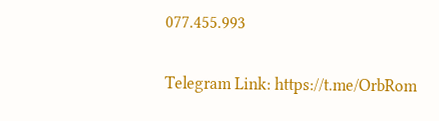077.455.993

Telegram Link: https://t.me/OrbRom